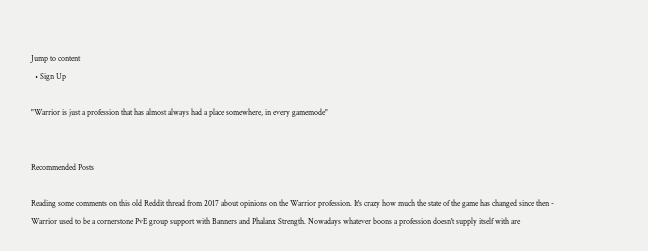Jump to content
  • Sign Up

"Warrior is just a profession that has almost always had a place somewhere, in every gamemode"


Recommended Posts

Reading some comments on this old Reddit thread from 2017 about opinions on the Warrior profession. It's crazy how much the state of the game has changed since then - Warrior used to be a cornerstone PvE group support with Banners and Phalanx Strength. Nowadays whatever boons a profession doesn't supply itself with are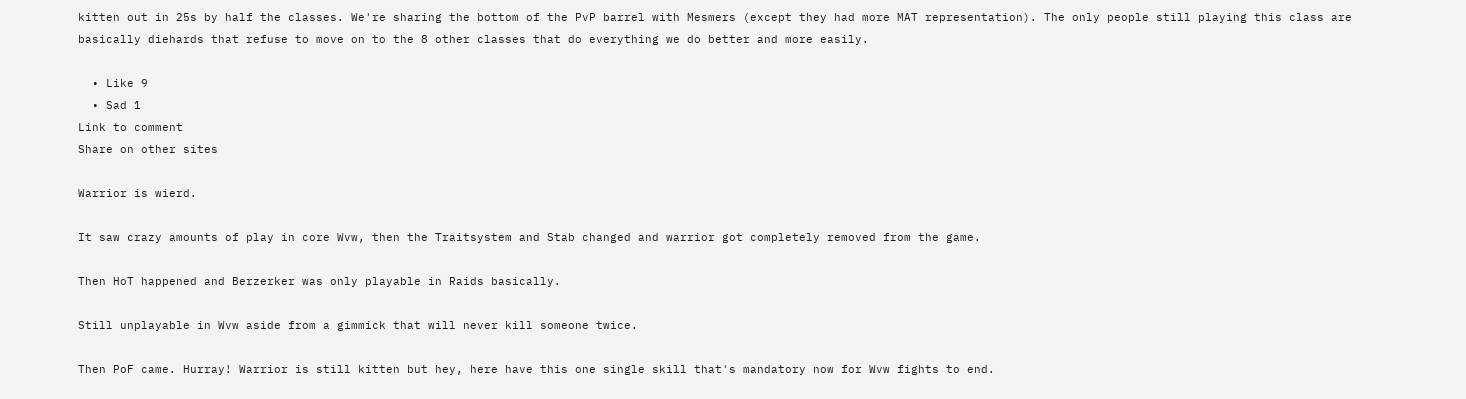kitten out in 25s by half the classes. We're sharing the bottom of the PvP barrel with Mesmers (except they had more MAT representation). The only people still playing this class are basically diehards that refuse to move on to the 8 other classes that do everything we do better and more easily.

  • Like 9
  • Sad 1
Link to comment
Share on other sites

Warrior is wierd.

It saw crazy amounts of play in core Wvw, then the Traitsystem and Stab changed and warrior got completely removed from the game.

Then HoT happened and Berzerker was only playable in Raids basically.

Still unplayable in Wvw aside from a gimmick that will never kill someone twice.

Then PoF came. Hurray! Warrior is still kitten but hey, here have this one single skill that's mandatory now for Wvw fights to end.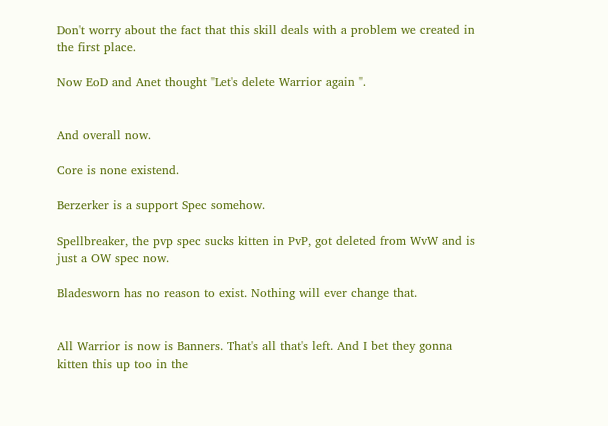Don't worry about the fact that this skill deals with a problem we created in the first place.

Now EoD and Anet thought "Let's delete Warrior again ".


And overall now.

Core is none existend.

Berzerker is a support Spec somehow.

Spellbreaker, the pvp spec sucks kitten in PvP, got deleted from WvW and is just a OW spec now.

Bladesworn has no reason to exist. Nothing will ever change that.


All Warrior is now is Banners. That's all that's left. And I bet they gonna kitten this up too in the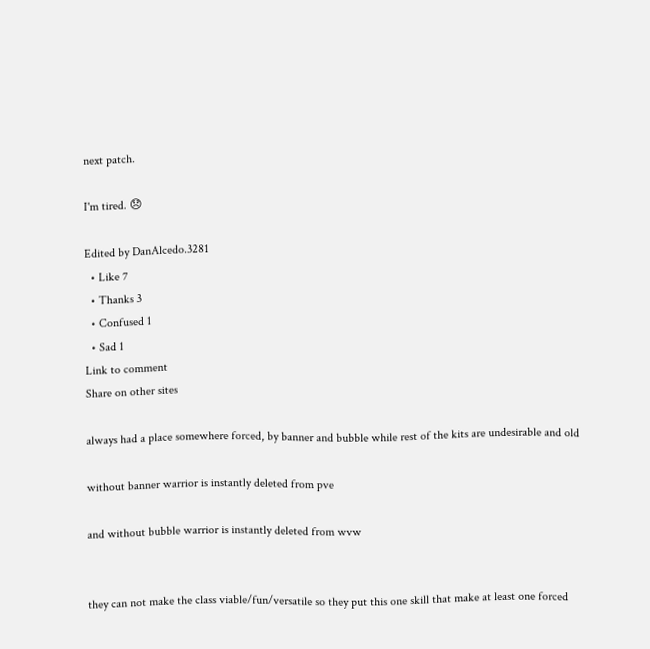next patch.

I'm tired. 😞

Edited by DanAlcedo.3281
  • Like 7
  • Thanks 3
  • Confused 1
  • Sad 1
Link to comment
Share on other sites

always had a place somewhere forced, by banner and bubble while rest of the kits are undesirable and old

without banner warrior is instantly deleted from pve

and without bubble warrior is instantly deleted from wvw


they can not make the class viable/fun/versatile so they put this one skill that make at least one forced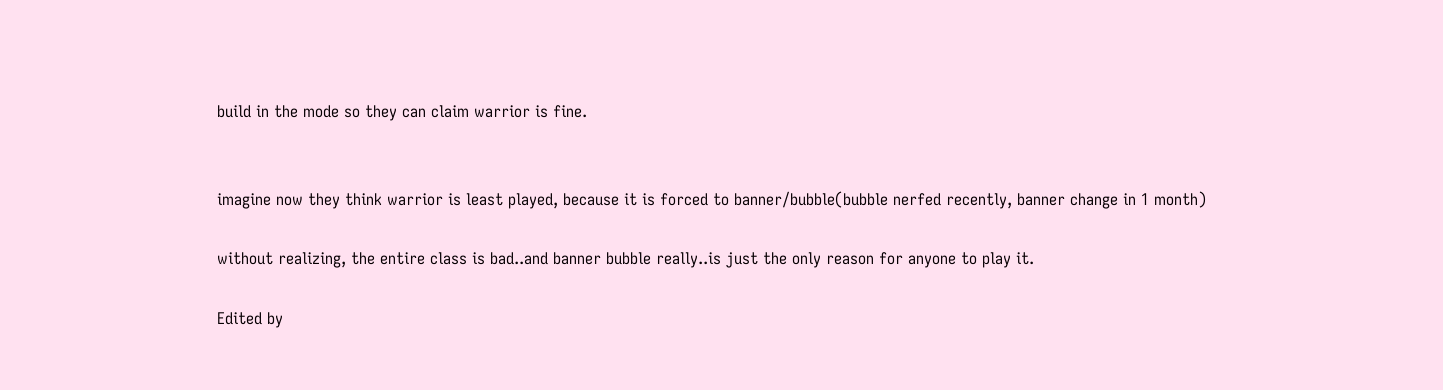build in the mode so they can claim warrior is fine.


imagine now they think warrior is least played, because it is forced to banner/bubble(bubble nerfed recently, banner change in 1 month)

without realizing, the entire class is bad..and banner bubble really..is just the only reason for anyone to play it.

Edited by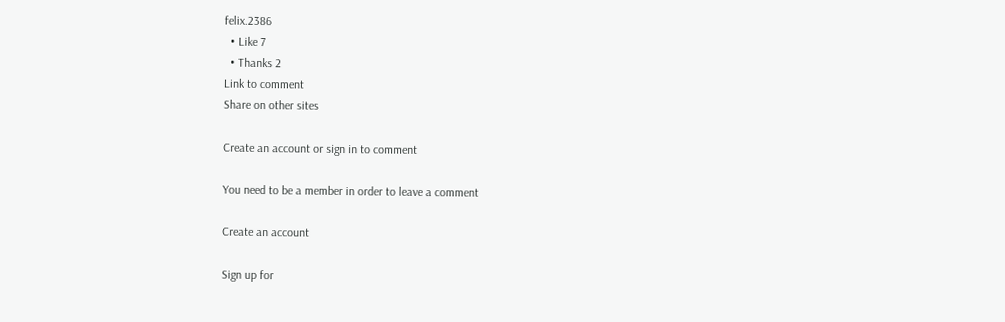felix.2386
  • Like 7
  • Thanks 2
Link to comment
Share on other sites

Create an account or sign in to comment

You need to be a member in order to leave a comment

Create an account

Sign up for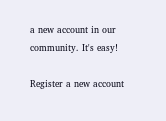a new account in our community. It's easy!

Register a new account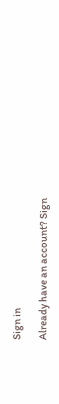Sign in

Already have an account? Sign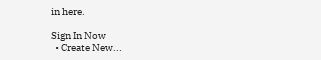in here.

Sign In Now
  • Create New...